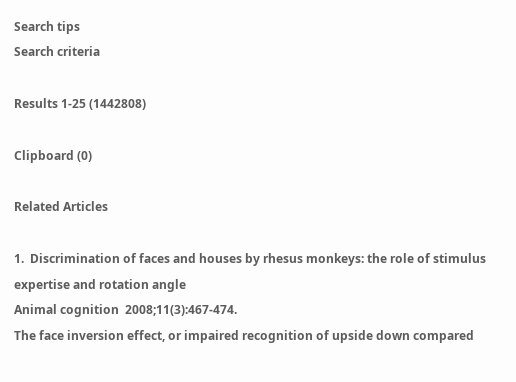Search tips
Search criteria

Results 1-25 (1442808)

Clipboard (0)

Related Articles

1.  Discrimination of faces and houses by rhesus monkeys: the role of stimulus expertise and rotation angle
Animal cognition  2008;11(3):467-474.
The face inversion effect, or impaired recognition of upside down compared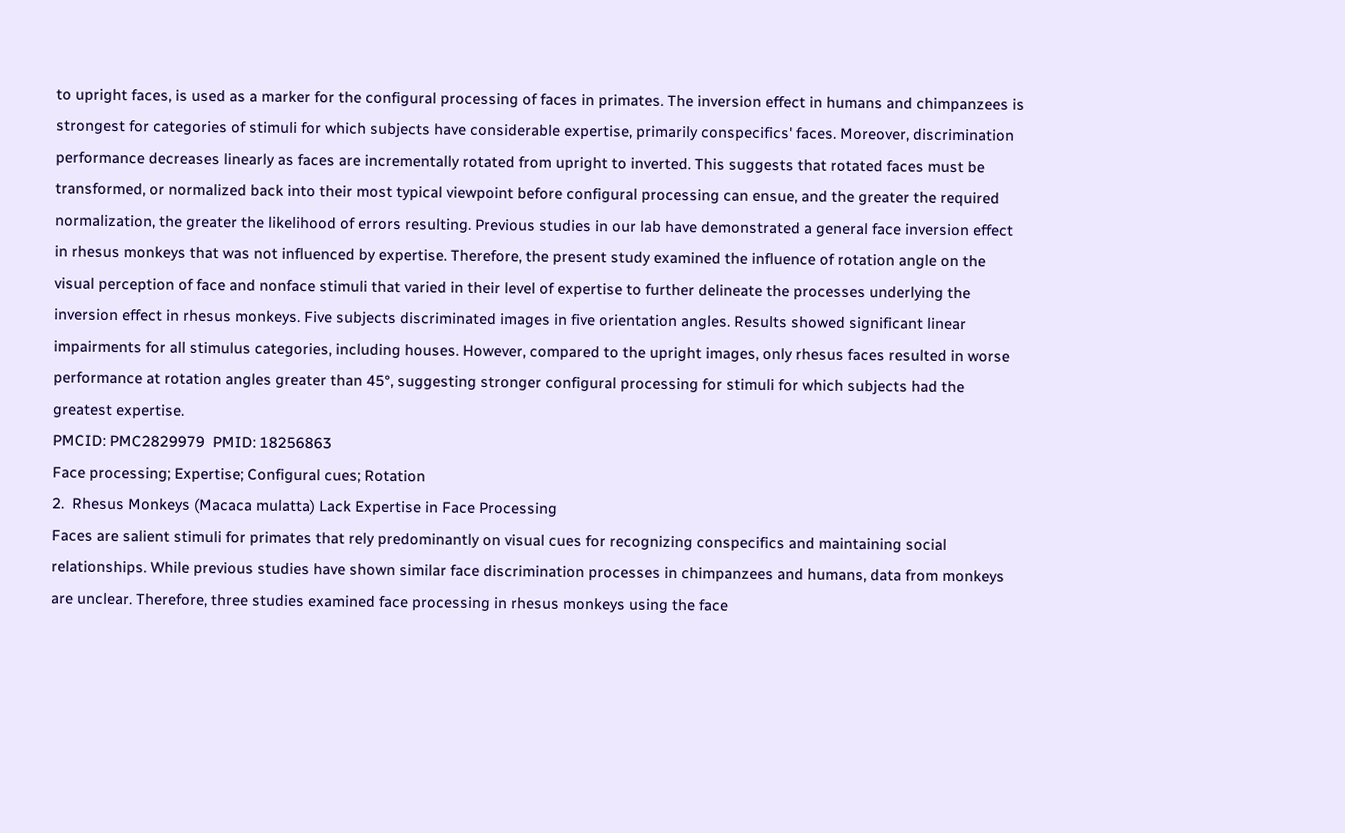to upright faces, is used as a marker for the configural processing of faces in primates. The inversion effect in humans and chimpanzees is strongest for categories of stimuli for which subjects have considerable expertise, primarily conspecifics' faces. Moreover, discrimination performance decreases linearly as faces are incrementally rotated from upright to inverted. This suggests that rotated faces must be transformed, or normalized back into their most typical viewpoint before configural processing can ensue, and the greater the required normalization, the greater the likelihood of errors resulting. Previous studies in our lab have demonstrated a general face inversion effect in rhesus monkeys that was not influenced by expertise. Therefore, the present study examined the influence of rotation angle on the visual perception of face and nonface stimuli that varied in their level of expertise to further delineate the processes underlying the inversion effect in rhesus monkeys. Five subjects discriminated images in five orientation angles. Results showed significant linear impairments for all stimulus categories, including houses. However, compared to the upright images, only rhesus faces resulted in worse performance at rotation angles greater than 45°, suggesting stronger configural processing for stimuli for which subjects had the greatest expertise.
PMCID: PMC2829979  PMID: 18256863
Face processing; Expertise; Configural cues; Rotation
2.  Rhesus Monkeys (Macaca mulatta) Lack Expertise in Face Processing
Faces are salient stimuli for primates that rely predominantly on visual cues for recognizing conspecifics and maintaining social relationships. While previous studies have shown similar face discrimination processes in chimpanzees and humans, data from monkeys are unclear. Therefore, three studies examined face processing in rhesus monkeys using the face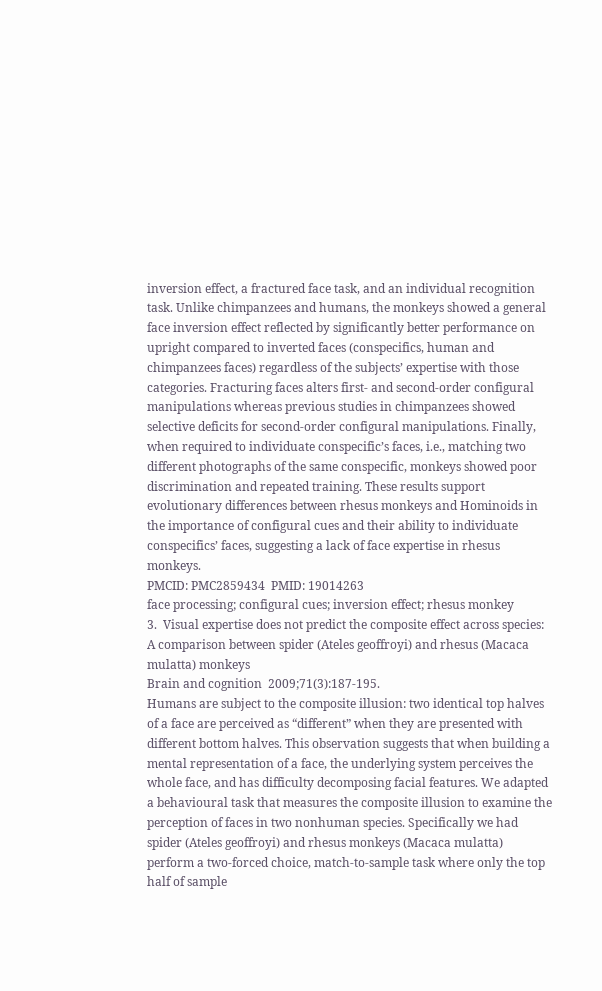inversion effect, a fractured face task, and an individual recognition task. Unlike chimpanzees and humans, the monkeys showed a general face inversion effect reflected by significantly better performance on upright compared to inverted faces (conspecifics, human and chimpanzees faces) regardless of the subjects’ expertise with those categories. Fracturing faces alters first- and second-order configural manipulations whereas previous studies in chimpanzees showed selective deficits for second-order configural manipulations. Finally, when required to individuate conspecific’s faces, i.e., matching two different photographs of the same conspecific, monkeys showed poor discrimination and repeated training. These results support evolutionary differences between rhesus monkeys and Hominoids in the importance of configural cues and their ability to individuate conspecifics’ faces, suggesting a lack of face expertise in rhesus monkeys.
PMCID: PMC2859434  PMID: 19014263
face processing; configural cues; inversion effect; rhesus monkey
3.  Visual expertise does not predict the composite effect across species: A comparison between spider (Ateles geoffroyi) and rhesus (Macaca mulatta) monkeys
Brain and cognition  2009;71(3):187-195.
Humans are subject to the composite illusion: two identical top halves of a face are perceived as “different” when they are presented with different bottom halves. This observation suggests that when building a mental representation of a face, the underlying system perceives the whole face, and has difficulty decomposing facial features. We adapted a behavioural task that measures the composite illusion to examine the perception of faces in two nonhuman species. Specifically we had spider (Ateles geoffroyi) and rhesus monkeys (Macaca mulatta) perform a two-forced choice, match-to-sample task where only the top half of sample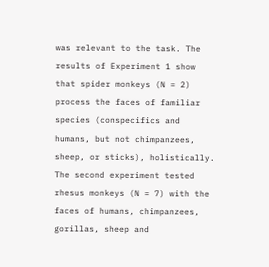was relevant to the task. The results of Experiment 1 show that spider monkeys (N = 2) process the faces of familiar species (conspecifics and humans, but not chimpanzees, sheep, or sticks), holistically. The second experiment tested rhesus monkeys (N = 7) with the faces of humans, chimpanzees, gorillas, sheep and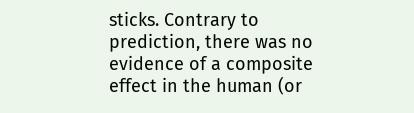sticks. Contrary to prediction, there was no evidence of a composite effect in the human (or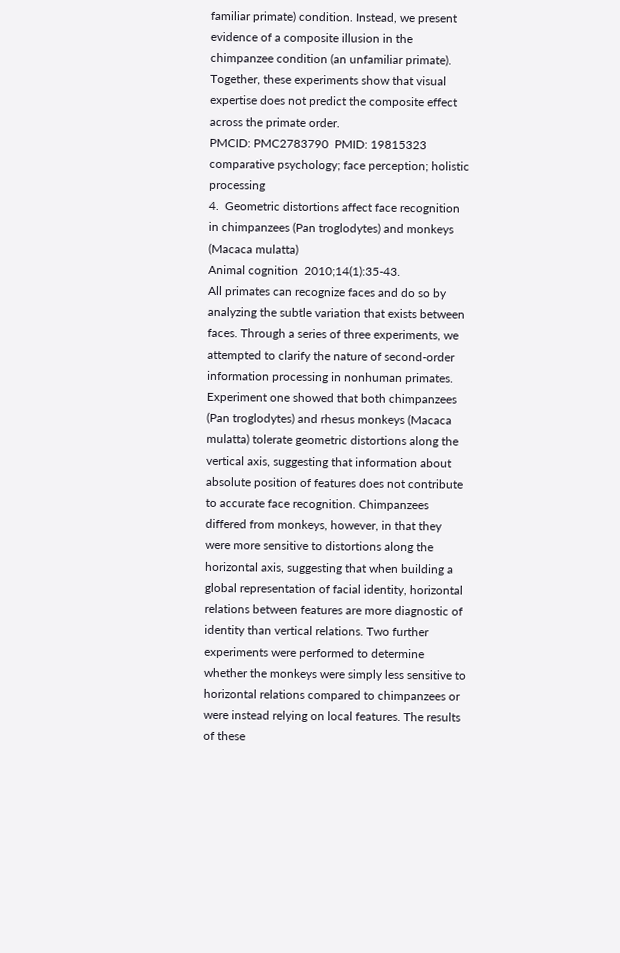familiar primate) condition. Instead, we present evidence of a composite illusion in the chimpanzee condition (an unfamiliar primate). Together, these experiments show that visual expertise does not predict the composite effect across the primate order.
PMCID: PMC2783790  PMID: 19815323
comparative psychology; face perception; holistic processing
4.  Geometric distortions affect face recognition in chimpanzees (Pan troglodytes) and monkeys (Macaca mulatta)
Animal cognition  2010;14(1):35-43.
All primates can recognize faces and do so by analyzing the subtle variation that exists between faces. Through a series of three experiments, we attempted to clarify the nature of second-order information processing in nonhuman primates. Experiment one showed that both chimpanzees (Pan troglodytes) and rhesus monkeys (Macaca mulatta) tolerate geometric distortions along the vertical axis, suggesting that information about absolute position of features does not contribute to accurate face recognition. Chimpanzees differed from monkeys, however, in that they were more sensitive to distortions along the horizontal axis, suggesting that when building a global representation of facial identity, horizontal relations between features are more diagnostic of identity than vertical relations. Two further experiments were performed to determine whether the monkeys were simply less sensitive to horizontal relations compared to chimpanzees or were instead relying on local features. The results of these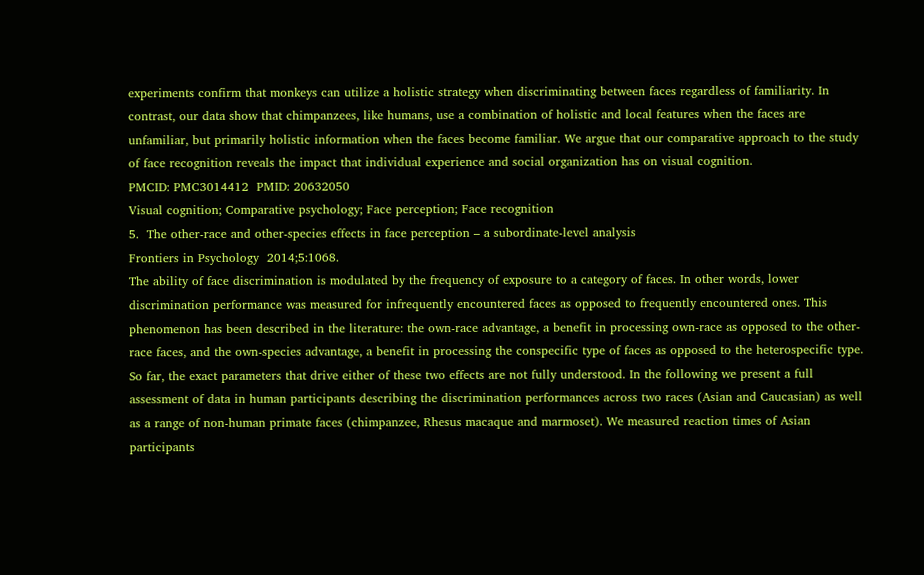experiments confirm that monkeys can utilize a holistic strategy when discriminating between faces regardless of familiarity. In contrast, our data show that chimpanzees, like humans, use a combination of holistic and local features when the faces are unfamiliar, but primarily holistic information when the faces become familiar. We argue that our comparative approach to the study of face recognition reveals the impact that individual experience and social organization has on visual cognition.
PMCID: PMC3014412  PMID: 20632050
Visual cognition; Comparative psychology; Face perception; Face recognition
5.  The other-race and other-species effects in face perception – a subordinate-level analysis
Frontiers in Psychology  2014;5:1068.
The ability of face discrimination is modulated by the frequency of exposure to a category of faces. In other words, lower discrimination performance was measured for infrequently encountered faces as opposed to frequently encountered ones. This phenomenon has been described in the literature: the own-race advantage, a benefit in processing own-race as opposed to the other-race faces, and the own-species advantage, a benefit in processing the conspecific type of faces as opposed to the heterospecific type. So far, the exact parameters that drive either of these two effects are not fully understood. In the following we present a full assessment of data in human participants describing the discrimination performances across two races (Asian and Caucasian) as well as a range of non-human primate faces (chimpanzee, Rhesus macaque and marmoset). We measured reaction times of Asian participants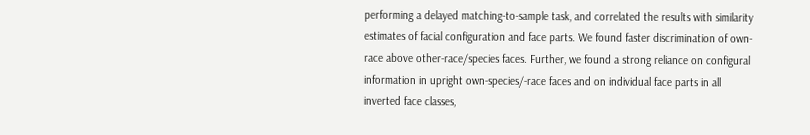performing a delayed matching-to-sample task, and correlated the results with similarity estimates of facial configuration and face parts. We found faster discrimination of own-race above other-race/species faces. Further, we found a strong reliance on configural information in upright own-species/-race faces and on individual face parts in all inverted face classes,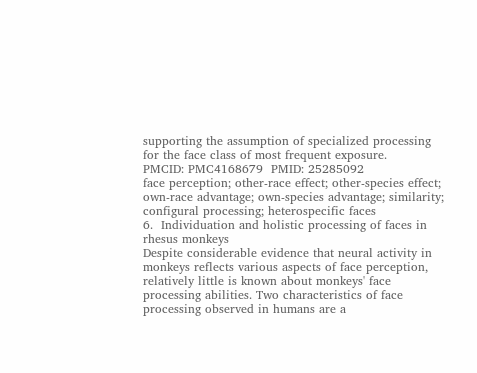supporting the assumption of specialized processing for the face class of most frequent exposure.
PMCID: PMC4168679  PMID: 25285092
face perception; other-race effect; other-species effect; own-race advantage; own-species advantage; similarity; configural processing; heterospecific faces
6.  Individuation and holistic processing of faces in rhesus monkeys
Despite considerable evidence that neural activity in monkeys reflects various aspects of face perception, relatively little is known about monkeys' face processing abilities. Two characteristics of face processing observed in humans are a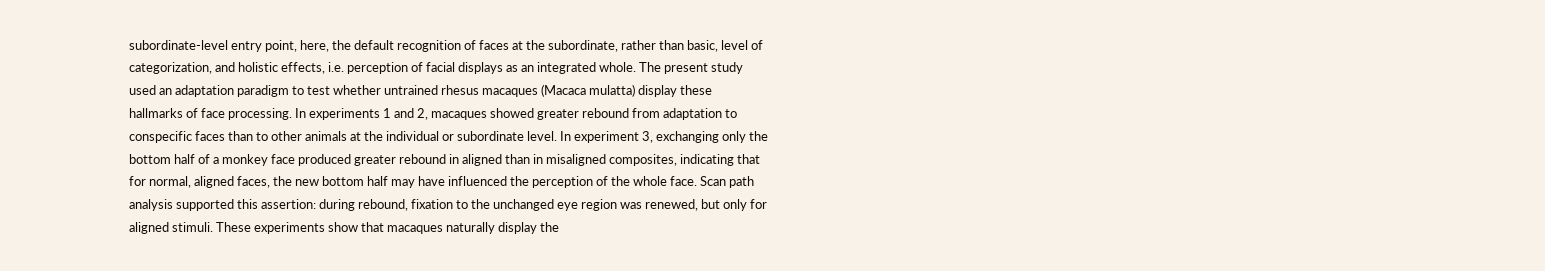subordinate-level entry point, here, the default recognition of faces at the subordinate, rather than basic, level of categorization, and holistic effects, i.e. perception of facial displays as an integrated whole. The present study used an adaptation paradigm to test whether untrained rhesus macaques (Macaca mulatta) display these hallmarks of face processing. In experiments 1 and 2, macaques showed greater rebound from adaptation to conspecific faces than to other animals at the individual or subordinate level. In experiment 3, exchanging only the bottom half of a monkey face produced greater rebound in aligned than in misaligned composites, indicating that for normal, aligned faces, the new bottom half may have influenced the perception of the whole face. Scan path analysis supported this assertion: during rebound, fixation to the unchanged eye region was renewed, but only for aligned stimuli. These experiments show that macaques naturally display the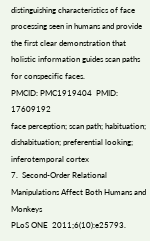distinguishing characteristics of face processing seen in humans and provide the first clear demonstration that holistic information guides scan paths for conspecific faces.
PMCID: PMC1919404  PMID: 17609192
face perception; scan path; habituation; dishabituation; preferential looking; inferotemporal cortex
7.  Second-Order Relational Manipulations Affect Both Humans and Monkeys
PLoS ONE  2011;6(10):e25793.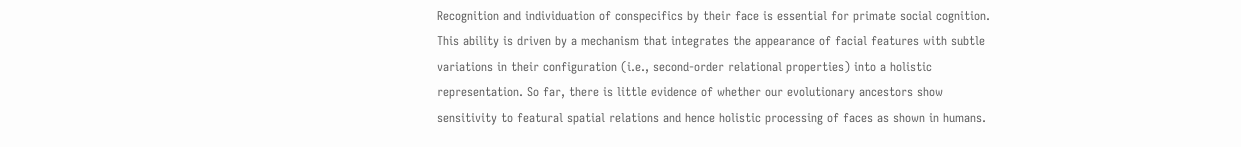Recognition and individuation of conspecifics by their face is essential for primate social cognition. This ability is driven by a mechanism that integrates the appearance of facial features with subtle variations in their configuration (i.e., second-order relational properties) into a holistic representation. So far, there is little evidence of whether our evolutionary ancestors show sensitivity to featural spatial relations and hence holistic processing of faces as shown in humans.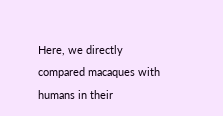Here, we directly compared macaques with humans in their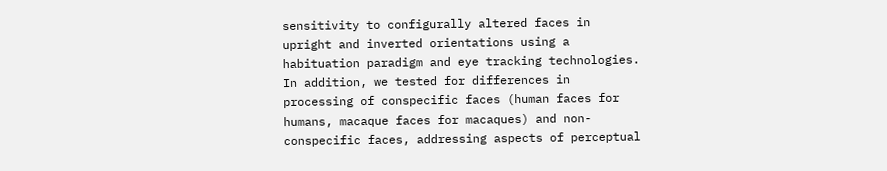sensitivity to configurally altered faces in upright and inverted orientations using a habituation paradigm and eye tracking technologies. In addition, we tested for differences in processing of conspecific faces (human faces for humans, macaque faces for macaques) and non-conspecific faces, addressing aspects of perceptual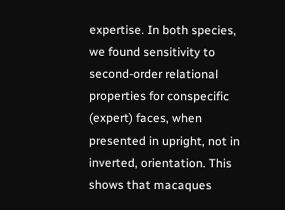expertise. In both species, we found sensitivity to second-order relational properties for conspecific (expert) faces, when presented in upright, not in inverted, orientation. This shows that macaques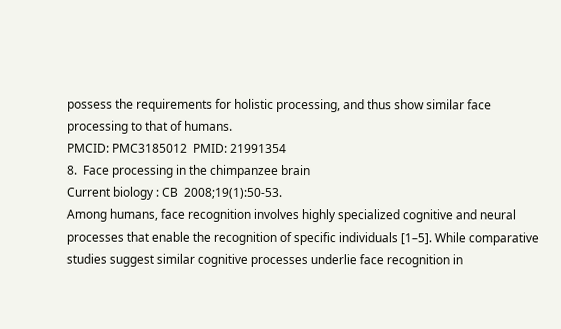possess the requirements for holistic processing, and thus show similar face processing to that of humans.
PMCID: PMC3185012  PMID: 21991354
8.  Face processing in the chimpanzee brain
Current biology : CB  2008;19(1):50-53.
Among humans, face recognition involves highly specialized cognitive and neural processes that enable the recognition of specific individuals [1–5]. While comparative studies suggest similar cognitive processes underlie face recognition in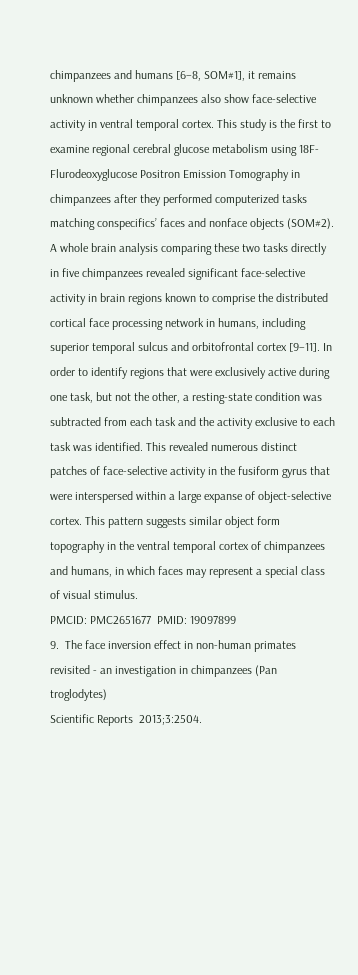chimpanzees and humans [6–8, SOM#1], it remains unknown whether chimpanzees also show face-selective activity in ventral temporal cortex. This study is the first to examine regional cerebral glucose metabolism using 18F-Flurodeoxyglucose Positron Emission Tomography in chimpanzees after they performed computerized tasks matching conspecifics’ faces and nonface objects (SOM#2). A whole brain analysis comparing these two tasks directly in five chimpanzees revealed significant face-selective activity in brain regions known to comprise the distributed cortical face processing network in humans, including superior temporal sulcus and orbitofrontal cortex [9–11]. In order to identify regions that were exclusively active during one task, but not the other, a resting-state condition was subtracted from each task and the activity exclusive to each task was identified. This revealed numerous distinct patches of face-selective activity in the fusiform gyrus that were interspersed within a large expanse of object-selective cortex. This pattern suggests similar object form topography in the ventral temporal cortex of chimpanzees and humans, in which faces may represent a special class of visual stimulus.
PMCID: PMC2651677  PMID: 19097899
9.  The face inversion effect in non-human primates revisited - an investigation in chimpanzees (Pan troglodytes)
Scientific Reports  2013;3:2504.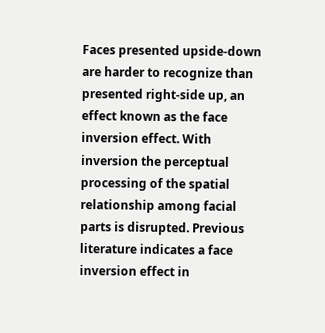Faces presented upside-down are harder to recognize than presented right-side up, an effect known as the face inversion effect. With inversion the perceptual processing of the spatial relationship among facial parts is disrupted. Previous literature indicates a face inversion effect in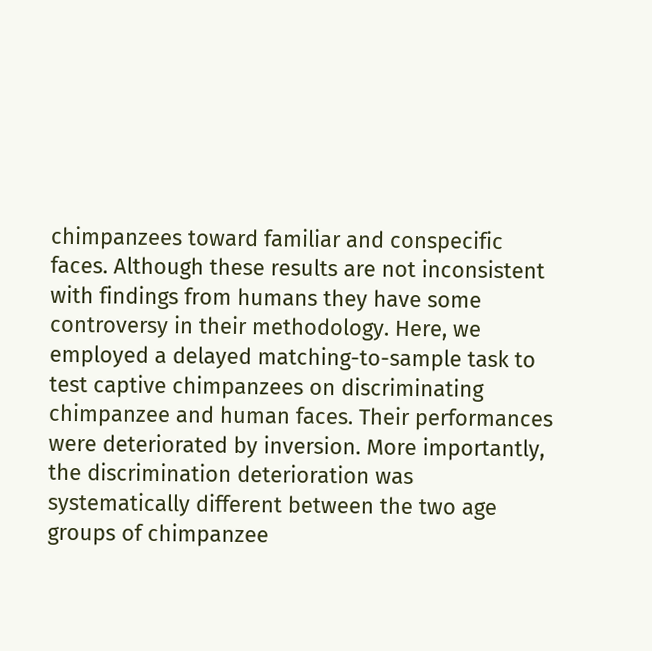chimpanzees toward familiar and conspecific faces. Although these results are not inconsistent with findings from humans they have some controversy in their methodology. Here, we employed a delayed matching-to-sample task to test captive chimpanzees on discriminating chimpanzee and human faces. Their performances were deteriorated by inversion. More importantly, the discrimination deterioration was systematically different between the two age groups of chimpanzee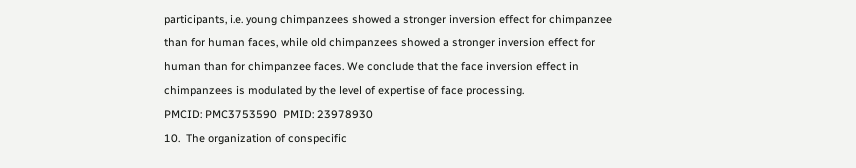participants, i.e. young chimpanzees showed a stronger inversion effect for chimpanzee than for human faces, while old chimpanzees showed a stronger inversion effect for human than for chimpanzee faces. We conclude that the face inversion effect in chimpanzees is modulated by the level of expertise of face processing.
PMCID: PMC3753590  PMID: 23978930
10.  The organization of conspecific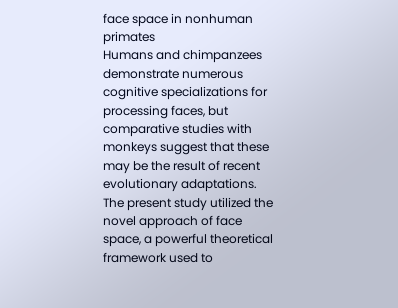face space in nonhuman primates
Humans and chimpanzees demonstrate numerous cognitive specializations for processing faces, but comparative studies with monkeys suggest that these may be the result of recent evolutionary adaptations. The present study utilized the novel approach of face space, a powerful theoretical framework used to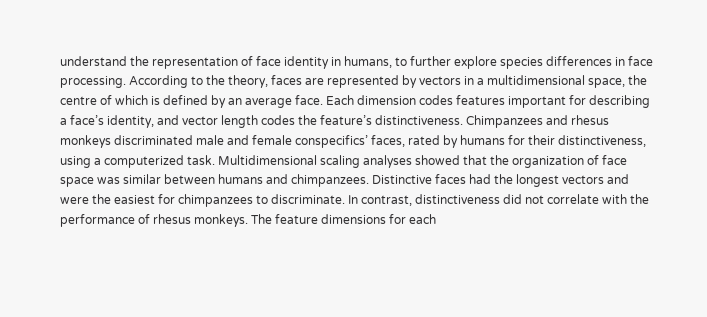understand the representation of face identity in humans, to further explore species differences in face processing. According to the theory, faces are represented by vectors in a multidimensional space, the centre of which is defined by an average face. Each dimension codes features important for describing a face’s identity, and vector length codes the feature’s distinctiveness. Chimpanzees and rhesus monkeys discriminated male and female conspecifics’ faces, rated by humans for their distinctiveness, using a computerized task. Multidimensional scaling analyses showed that the organization of face space was similar between humans and chimpanzees. Distinctive faces had the longest vectors and were the easiest for chimpanzees to discriminate. In contrast, distinctiveness did not correlate with the performance of rhesus monkeys. The feature dimensions for each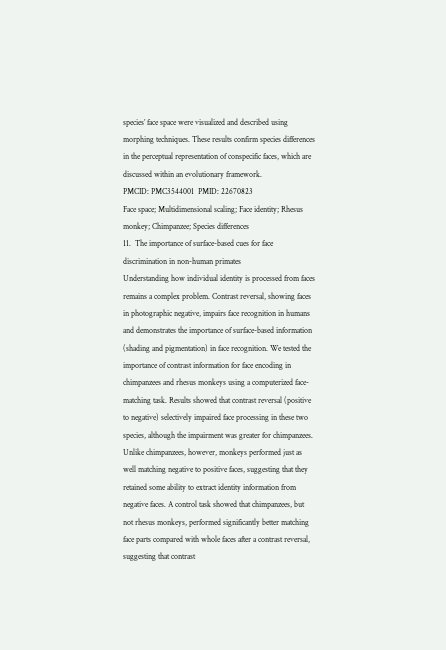species’ face space were visualized and described using morphing techniques. These results confirm species differences in the perceptual representation of conspecific faces, which are discussed within an evolutionary framework.
PMCID: PMC3544001  PMID: 22670823
Face space; Multidimensional scaling; Face identity; Rhesus monkey; Chimpanzee; Species differences
11.  The importance of surface-based cues for face discrimination in non-human primates
Understanding how individual identity is processed from faces remains a complex problem. Contrast reversal, showing faces in photographic negative, impairs face recognition in humans and demonstrates the importance of surface-based information (shading and pigmentation) in face recognition. We tested the importance of contrast information for face encoding in chimpanzees and rhesus monkeys using a computerized face-matching task. Results showed that contrast reversal (positive to negative) selectively impaired face processing in these two species, although the impairment was greater for chimpanzees. Unlike chimpanzees, however, monkeys performed just as well matching negative to positive faces, suggesting that they retained some ability to extract identity information from negative faces. A control task showed that chimpanzees, but not rhesus monkeys, performed significantly better matching face parts compared with whole faces after a contrast reversal, suggesting that contrast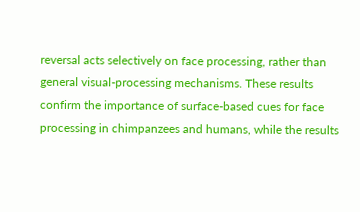reversal acts selectively on face processing, rather than general visual-processing mechanisms. These results confirm the importance of surface-based cues for face processing in chimpanzees and humans, while the results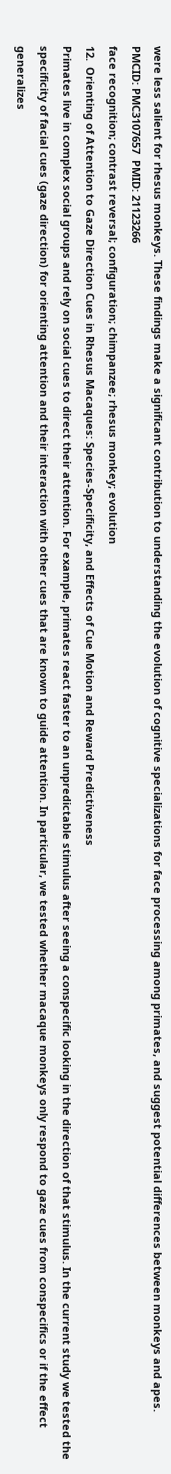were less salient for rhesus monkeys. These findings make a significant contribution to understanding the evolution of cognitive specializations for face processing among primates, and suggest potential differences between monkeys and apes.
PMCID: PMC3107657  PMID: 21123266
face recognition; contrast reversal; configuration; chimpanzee; rhesus monkey; evolution
12.  Orienting of Attention to Gaze Direction Cues in Rhesus Macaques: Species-Specificity, and Effects of Cue Motion and Reward Predictiveness
Primates live in complex social groups and rely on social cues to direct their attention. For example, primates react faster to an unpredictable stimulus after seeing a conspecific looking in the direction of that stimulus. In the current study we tested the specificity of facial cues (gaze direction) for orienting attention and their interaction with other cues that are known to guide attention. In particular, we tested whether macaque monkeys only respond to gaze cues from conspecifics or if the effect generalizes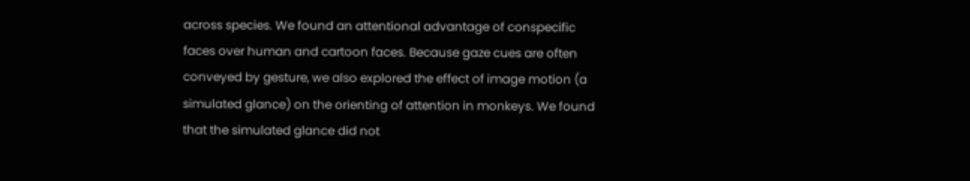across species. We found an attentional advantage of conspecific faces over human and cartoon faces. Because gaze cues are often conveyed by gesture, we also explored the effect of image motion (a simulated glance) on the orienting of attention in monkeys. We found that the simulated glance did not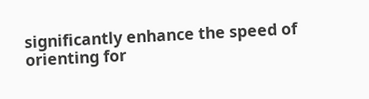significantly enhance the speed of orienting for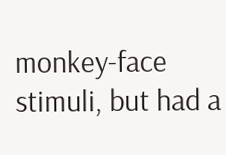monkey-face stimuli, but had a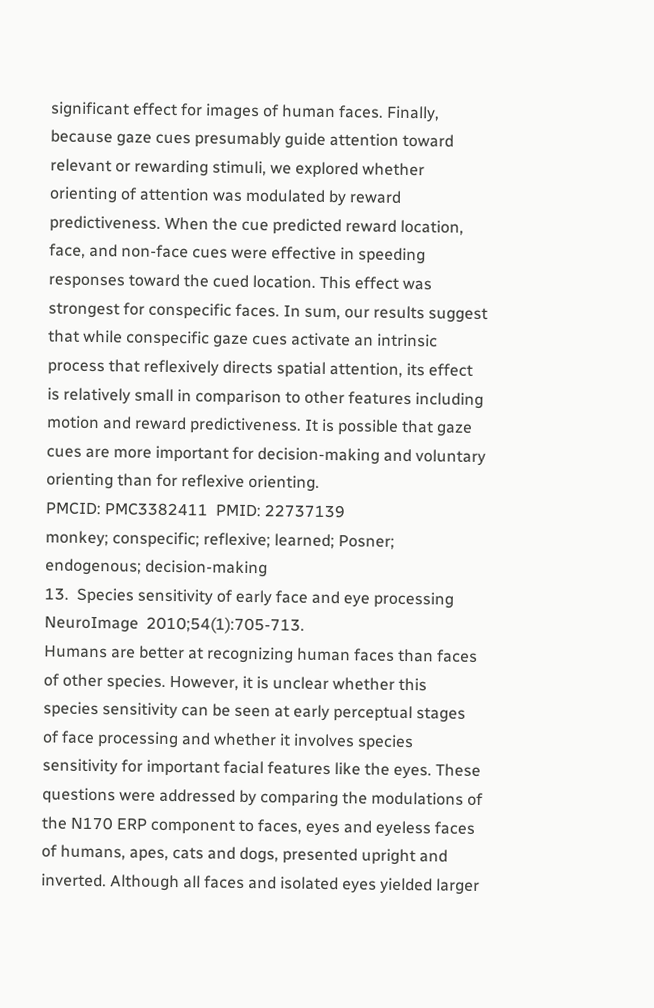significant effect for images of human faces. Finally, because gaze cues presumably guide attention toward relevant or rewarding stimuli, we explored whether orienting of attention was modulated by reward predictiveness. When the cue predicted reward location, face, and non-face cues were effective in speeding responses toward the cued location. This effect was strongest for conspecific faces. In sum, our results suggest that while conspecific gaze cues activate an intrinsic process that reflexively directs spatial attention, its effect is relatively small in comparison to other features including motion and reward predictiveness. It is possible that gaze cues are more important for decision-making and voluntary orienting than for reflexive orienting.
PMCID: PMC3382411  PMID: 22737139
monkey; conspecific; reflexive; learned; Posner; endogenous; decision-making
13.  Species sensitivity of early face and eye processing
NeuroImage  2010;54(1):705-713.
Humans are better at recognizing human faces than faces of other species. However, it is unclear whether this species sensitivity can be seen at early perceptual stages of face processing and whether it involves species sensitivity for important facial features like the eyes. These questions were addressed by comparing the modulations of the N170 ERP component to faces, eyes and eyeless faces of humans, apes, cats and dogs, presented upright and inverted. Although all faces and isolated eyes yielded larger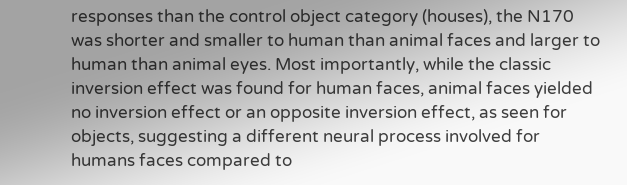responses than the control object category (houses), the N170 was shorter and smaller to human than animal faces and larger to human than animal eyes. Most importantly, while the classic inversion effect was found for human faces, animal faces yielded no inversion effect or an opposite inversion effect, as seen for objects, suggesting a different neural process involved for humans faces compared to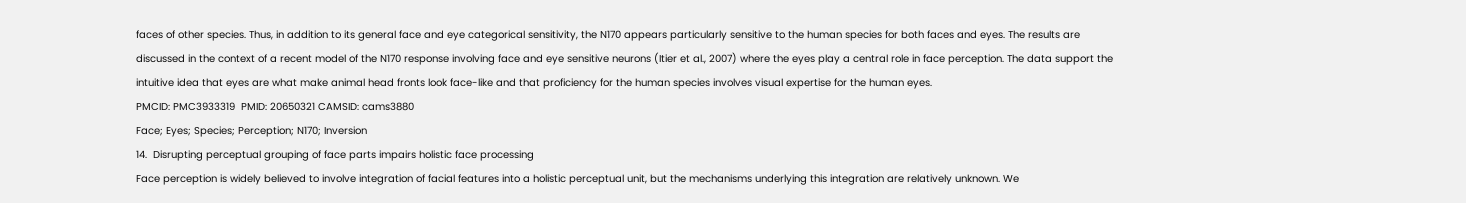faces of other species. Thus, in addition to its general face and eye categorical sensitivity, the N170 appears particularly sensitive to the human species for both faces and eyes. The results are discussed in the context of a recent model of the N170 response involving face and eye sensitive neurons (Itier et al., 2007) where the eyes play a central role in face perception. The data support the intuitive idea that eyes are what make animal head fronts look face-like and that proficiency for the human species involves visual expertise for the human eyes.
PMCID: PMC3933319  PMID: 20650321 CAMSID: cams3880
Face; Eyes; Species; Perception; N170; Inversion
14.  Disrupting perceptual grouping of face parts impairs holistic face processing
Face perception is widely believed to involve integration of facial features into a holistic perceptual unit, but the mechanisms underlying this integration are relatively unknown. We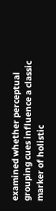examined whether perceptual grouping cues influence a classic marker of holistic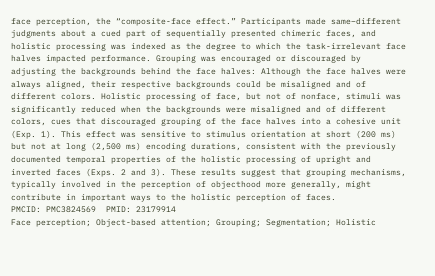face perception, the “composite-face effect.” Participants made same–different judgments about a cued part of sequentially presented chimeric faces, and holistic processing was indexed as the degree to which the task-irrelevant face halves impacted performance. Grouping was encouraged or discouraged by adjusting the backgrounds behind the face halves: Although the face halves were always aligned, their respective backgrounds could be misaligned and of different colors. Holistic processing of face, but not of nonface, stimuli was significantly reduced when the backgrounds were misaligned and of different colors, cues that discouraged grouping of the face halves into a cohesive unit (Exp. 1). This effect was sensitive to stimulus orientation at short (200 ms) but not at long (2,500 ms) encoding durations, consistent with the previously documented temporal properties of the holistic processing of upright and inverted faces (Exps. 2 and 3). These results suggest that grouping mechanisms, typically involved in the perception of objecthood more generally, might contribute in important ways to the holistic perception of faces.
PMCID: PMC3824569  PMID: 23179914
Face perception; Object-based attention; Grouping; Segmentation; Holistic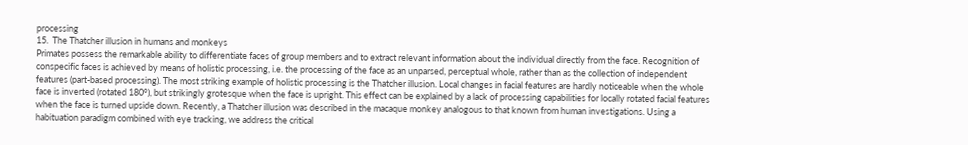processing
15.  The Thatcher illusion in humans and monkeys
Primates possess the remarkable ability to differentiate faces of group members and to extract relevant information about the individual directly from the face. Recognition of conspecific faces is achieved by means of holistic processing, i.e. the processing of the face as an unparsed, perceptual whole, rather than as the collection of independent features (part-based processing). The most striking example of holistic processing is the Thatcher illusion. Local changes in facial features are hardly noticeable when the whole face is inverted (rotated 180°), but strikingly grotesque when the face is upright. This effect can be explained by a lack of processing capabilities for locally rotated facial features when the face is turned upside down. Recently, a Thatcher illusion was described in the macaque monkey analogous to that known from human investigations. Using a habituation paradigm combined with eye tracking, we address the critical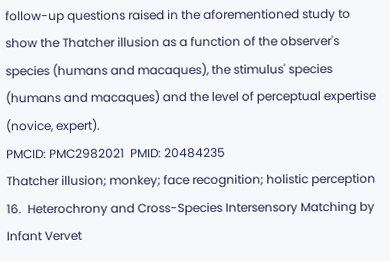follow-up questions raised in the aforementioned study to show the Thatcher illusion as a function of the observer's species (humans and macaques), the stimulus' species (humans and macaques) and the level of perceptual expertise (novice, expert).
PMCID: PMC2982021  PMID: 20484235
Thatcher illusion; monkey; face recognition; holistic perception
16.  Heterochrony and Cross-Species Intersensory Matching by Infant Vervet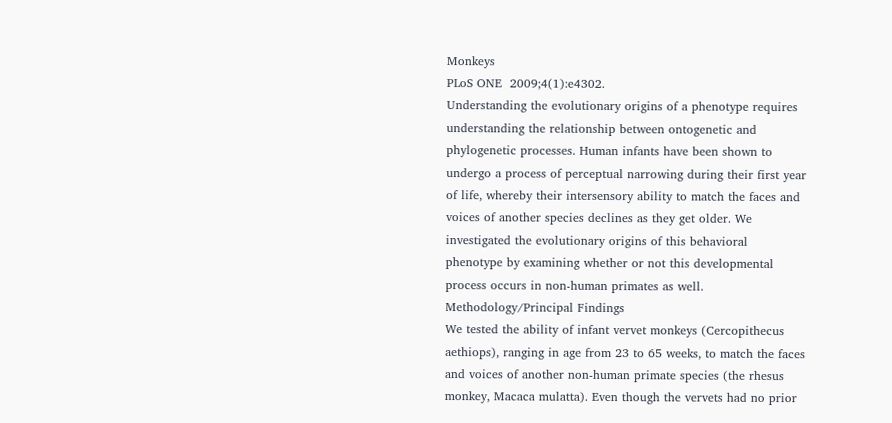Monkeys
PLoS ONE  2009;4(1):e4302.
Understanding the evolutionary origins of a phenotype requires understanding the relationship between ontogenetic and phylogenetic processes. Human infants have been shown to undergo a process of perceptual narrowing during their first year of life, whereby their intersensory ability to match the faces and voices of another species declines as they get older. We investigated the evolutionary origins of this behavioral phenotype by examining whether or not this developmental process occurs in non-human primates as well.
Methodology/Principal Findings
We tested the ability of infant vervet monkeys (Cercopithecus aethiops), ranging in age from 23 to 65 weeks, to match the faces and voices of another non-human primate species (the rhesus monkey, Macaca mulatta). Even though the vervets had no prior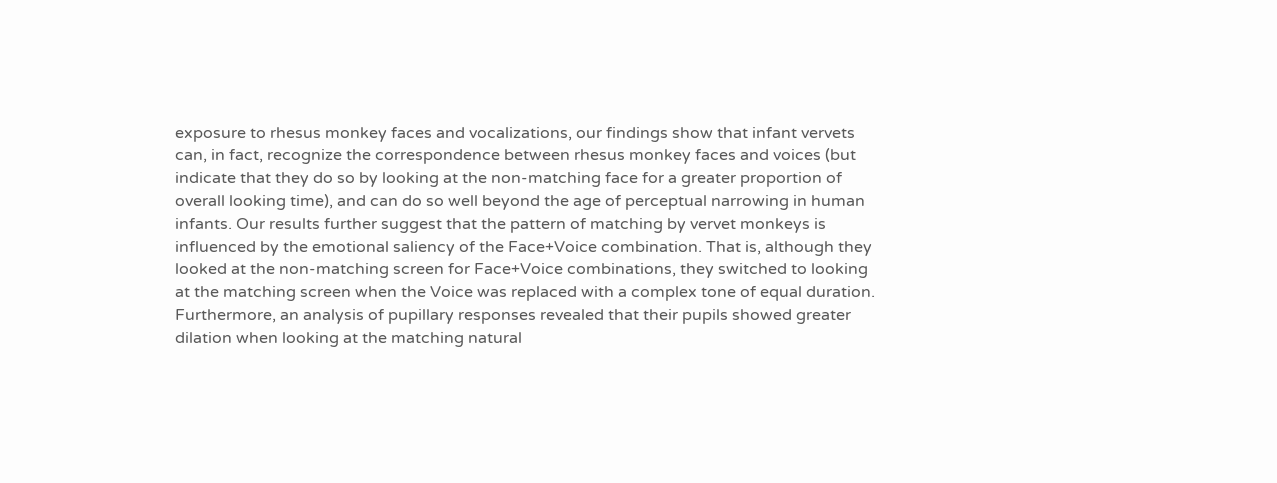exposure to rhesus monkey faces and vocalizations, our findings show that infant vervets can, in fact, recognize the correspondence between rhesus monkey faces and voices (but indicate that they do so by looking at the non-matching face for a greater proportion of overall looking time), and can do so well beyond the age of perceptual narrowing in human infants. Our results further suggest that the pattern of matching by vervet monkeys is influenced by the emotional saliency of the Face+Voice combination. That is, although they looked at the non-matching screen for Face+Voice combinations, they switched to looking at the matching screen when the Voice was replaced with a complex tone of equal duration. Furthermore, an analysis of pupillary responses revealed that their pupils showed greater dilation when looking at the matching natural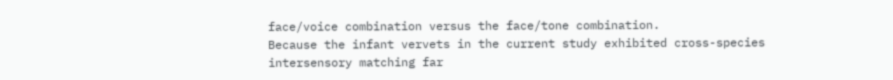face/voice combination versus the face/tone combination.
Because the infant vervets in the current study exhibited cross-species intersensory matching far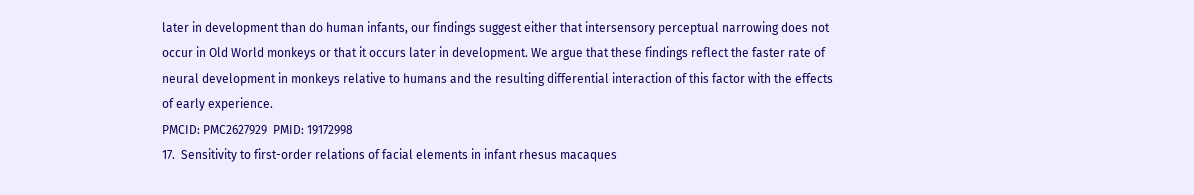later in development than do human infants, our findings suggest either that intersensory perceptual narrowing does not occur in Old World monkeys or that it occurs later in development. We argue that these findings reflect the faster rate of neural development in monkeys relative to humans and the resulting differential interaction of this factor with the effects of early experience.
PMCID: PMC2627929  PMID: 19172998
17.  Sensitivity to first-order relations of facial elements in infant rhesus macaques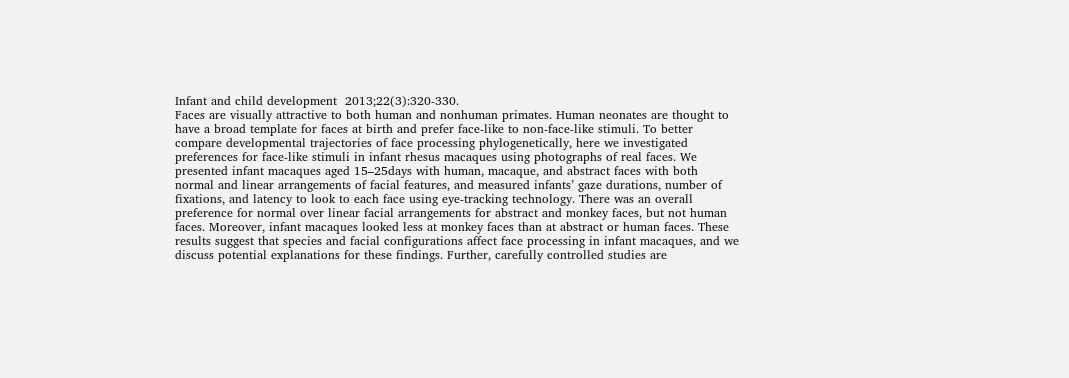Infant and child development  2013;22(3):320-330.
Faces are visually attractive to both human and nonhuman primates. Human neonates are thought to have a broad template for faces at birth and prefer face-like to non-face-like stimuli. To better compare developmental trajectories of face processing phylogenetically, here we investigated preferences for face-like stimuli in infant rhesus macaques using photographs of real faces. We presented infant macaques aged 15–25days with human, macaque, and abstract faces with both normal and linear arrangements of facial features, and measured infants’ gaze durations, number of fixations, and latency to look to each face using eye-tracking technology. There was an overall preference for normal over linear facial arrangements for abstract and monkey faces, but not human faces. Moreover, infant macaques looked less at monkey faces than at abstract or human faces. These results suggest that species and facial configurations affect face processing in infant macaques, and we discuss potential explanations for these findings. Further, carefully controlled studies are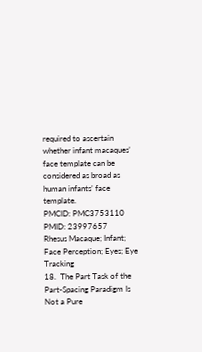required to ascertain whether infant macaques’ face template can be considered as broad as human infants’ face template.
PMCID: PMC3753110  PMID: 23997657
Rhesus Macaque; Infant; Face Perception; Eyes; Eye Tracking
18.  The Part Task of the Part-Spacing Paradigm Is Not a Pure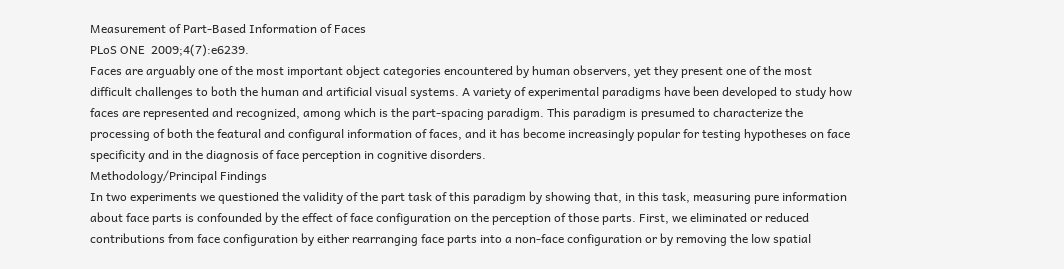Measurement of Part-Based Information of Faces
PLoS ONE  2009;4(7):e6239.
Faces are arguably one of the most important object categories encountered by human observers, yet they present one of the most difficult challenges to both the human and artificial visual systems. A variety of experimental paradigms have been developed to study how faces are represented and recognized, among which is the part-spacing paradigm. This paradigm is presumed to characterize the processing of both the featural and configural information of faces, and it has become increasingly popular for testing hypotheses on face specificity and in the diagnosis of face perception in cognitive disorders.
Methodology/Principal Findings
In two experiments we questioned the validity of the part task of this paradigm by showing that, in this task, measuring pure information about face parts is confounded by the effect of face configuration on the perception of those parts. First, we eliminated or reduced contributions from face configuration by either rearranging face parts into a non-face configuration or by removing the low spatial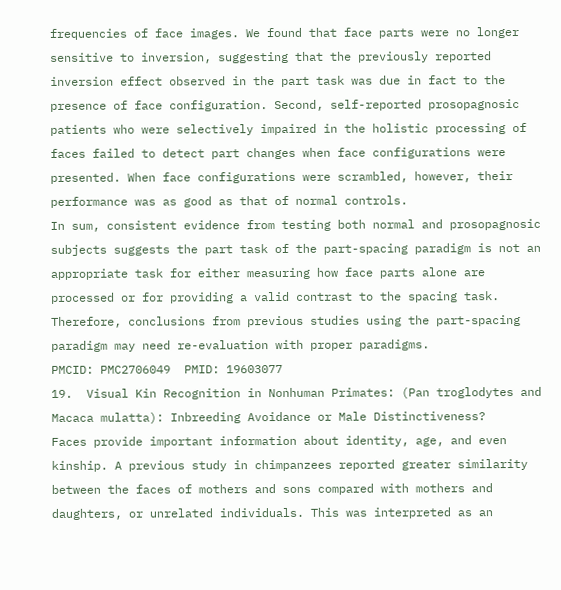frequencies of face images. We found that face parts were no longer sensitive to inversion, suggesting that the previously reported inversion effect observed in the part task was due in fact to the presence of face configuration. Second, self-reported prosopagnosic patients who were selectively impaired in the holistic processing of faces failed to detect part changes when face configurations were presented. When face configurations were scrambled, however, their performance was as good as that of normal controls.
In sum, consistent evidence from testing both normal and prosopagnosic subjects suggests the part task of the part-spacing paradigm is not an appropriate task for either measuring how face parts alone are processed or for providing a valid contrast to the spacing task. Therefore, conclusions from previous studies using the part-spacing paradigm may need re-evaluation with proper paradigms.
PMCID: PMC2706049  PMID: 19603077
19.  Visual Kin Recognition in Nonhuman Primates: (Pan troglodytes and Macaca mulatta): Inbreeding Avoidance or Male Distinctiveness?
Faces provide important information about identity, age, and even kinship. A previous study in chimpanzees reported greater similarity between the faces of mothers and sons compared with mothers and daughters, or unrelated individuals. This was interpreted as an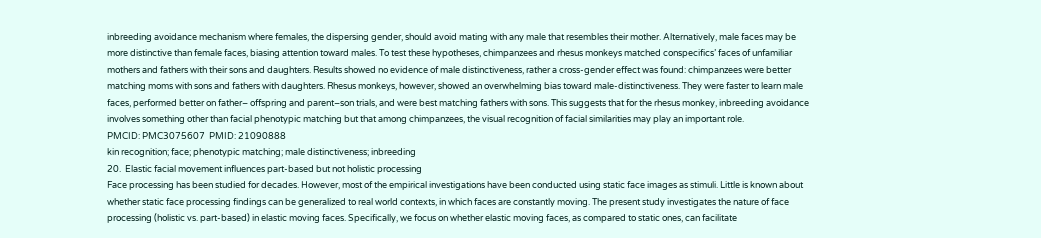inbreeding avoidance mechanism where females, the dispersing gender, should avoid mating with any male that resembles their mother. Alternatively, male faces may be more distinctive than female faces, biasing attention toward males. To test these hypotheses, chimpanzees and rhesus monkeys matched conspecifics’ faces of unfamiliar mothers and fathers with their sons and daughters. Results showed no evidence of male distinctiveness, rather a cross-gender effect was found: chimpanzees were better matching moms with sons and fathers with daughters. Rhesus monkeys, however, showed an overwhelming bias toward male-distinctiveness. They were faster to learn male faces, performed better on father– offspring and parent–son trials, and were best matching fathers with sons. This suggests that for the rhesus monkey, inbreeding avoidance involves something other than facial phenotypic matching but that among chimpanzees, the visual recognition of facial similarities may play an important role.
PMCID: PMC3075607  PMID: 21090888
kin recognition; face; phenotypic matching; male distinctiveness; inbreeding
20.  Elastic facial movement influences part-based but not holistic processing
Face processing has been studied for decades. However, most of the empirical investigations have been conducted using static face images as stimuli. Little is known about whether static face processing findings can be generalized to real world contexts, in which faces are constantly moving. The present study investigates the nature of face processing (holistic vs. part-based) in elastic moving faces. Specifically, we focus on whether elastic moving faces, as compared to static ones, can facilitate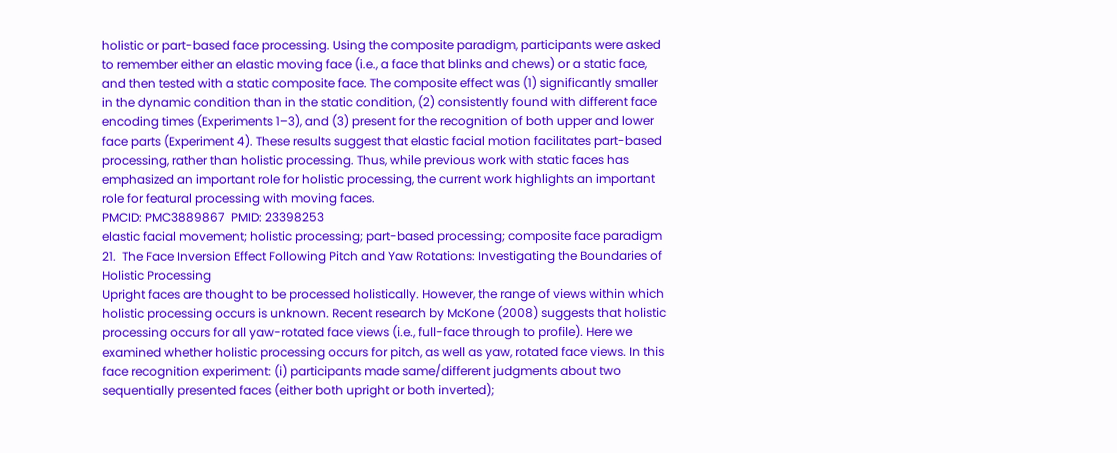holistic or part-based face processing. Using the composite paradigm, participants were asked to remember either an elastic moving face (i.e., a face that blinks and chews) or a static face, and then tested with a static composite face. The composite effect was (1) significantly smaller in the dynamic condition than in the static condition, (2) consistently found with different face encoding times (Experiments 1–3), and (3) present for the recognition of both upper and lower face parts (Experiment 4). These results suggest that elastic facial motion facilitates part-based processing, rather than holistic processing. Thus, while previous work with static faces has emphasized an important role for holistic processing, the current work highlights an important role for featural processing with moving faces.
PMCID: PMC3889867  PMID: 23398253
elastic facial movement; holistic processing; part-based processing; composite face paradigm
21.  The Face Inversion Effect Following Pitch and Yaw Rotations: Investigating the Boundaries of Holistic Processing
Upright faces are thought to be processed holistically. However, the range of views within which holistic processing occurs is unknown. Recent research by McKone (2008) suggests that holistic processing occurs for all yaw-rotated face views (i.e., full-face through to profile). Here we examined whether holistic processing occurs for pitch, as well as yaw, rotated face views. In this face recognition experiment: (i) participants made same/different judgments about two sequentially presented faces (either both upright or both inverted);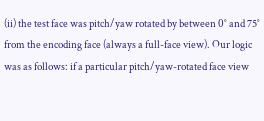(ii) the test face was pitch/yaw rotated by between 0° and 75° from the encoding face (always a full-face view). Our logic was as follows: if a particular pitch/yaw-rotated face view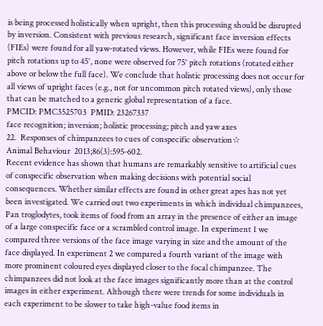is being processed holistically when upright, then this processing should be disrupted by inversion. Consistent with previous research, significant face inversion effects (FIEs) were found for all yaw-rotated views. However, while FIEs were found for pitch rotations up to 45°, none were observed for 75° pitch rotations (rotated either above or below the full face). We conclude that holistic processing does not occur for all views of upright faces (e.g., not for uncommon pitch rotated views), only those that can be matched to a generic global representation of a face.
PMCID: PMC3525703  PMID: 23267337
face recognition; inversion; holistic processing; pitch and yaw axes
22.  Responses of chimpanzees to cues of conspecific observation☆
Animal Behaviour  2013;86(3):595-602.
Recent evidence has shown that humans are remarkably sensitive to artificial cues of conspecific observation when making decisions with potential social consequences. Whether similar effects are found in other great apes has not yet been investigated. We carried out two experiments in which individual chimpanzees, Pan troglodytes, took items of food from an array in the presence of either an image of a large conspecific face or a scrambled control image. In experiment 1 we compared three versions of the face image varying in size and the amount of the face displayed. In experiment 2 we compared a fourth variant of the image with more prominent coloured eyes displayed closer to the focal chimpanzee. The chimpanzees did not look at the face images significantly more than at the control images in either experiment. Although there were trends for some individuals in each experiment to be slower to take high-value food items in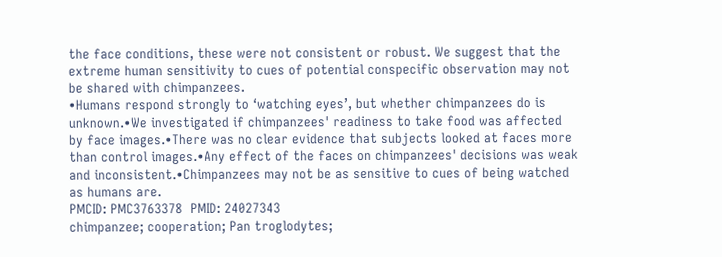the face conditions, these were not consistent or robust. We suggest that the extreme human sensitivity to cues of potential conspecific observation may not be shared with chimpanzees.
•Humans respond strongly to ‘watching eyes’, but whether chimpanzees do is unknown.•We investigated if chimpanzees' readiness to take food was affected by face images.•There was no clear evidence that subjects looked at faces more than control images.•Any effect of the faces on chimpanzees' decisions was weak and inconsistent.•Chimpanzees may not be as sensitive to cues of being watched as humans are.
PMCID: PMC3763378  PMID: 24027343
chimpanzee; cooperation; Pan troglodytes;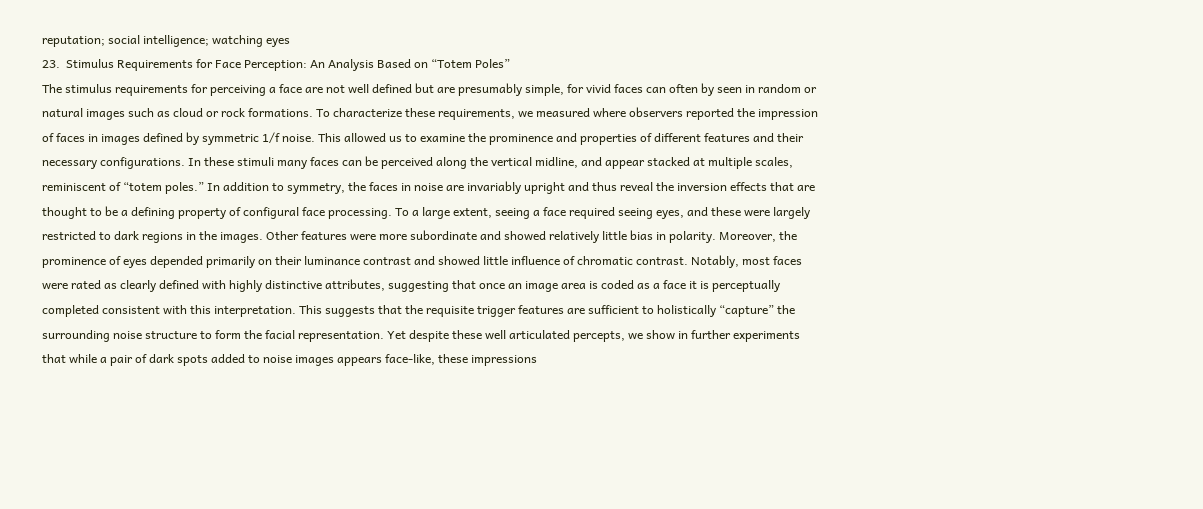reputation; social intelligence; watching eyes
23.  Stimulus Requirements for Face Perception: An Analysis Based on “Totem Poles”
The stimulus requirements for perceiving a face are not well defined but are presumably simple, for vivid faces can often by seen in random or natural images such as cloud or rock formations. To characterize these requirements, we measured where observers reported the impression of faces in images defined by symmetric 1/f noise. This allowed us to examine the prominence and properties of different features and their necessary configurations. In these stimuli many faces can be perceived along the vertical midline, and appear stacked at multiple scales, reminiscent of “totem poles.” In addition to symmetry, the faces in noise are invariably upright and thus reveal the inversion effects that are thought to be a defining property of configural face processing. To a large extent, seeing a face required seeing eyes, and these were largely restricted to dark regions in the images. Other features were more subordinate and showed relatively little bias in polarity. Moreover, the prominence of eyes depended primarily on their luminance contrast and showed little influence of chromatic contrast. Notably, most faces were rated as clearly defined with highly distinctive attributes, suggesting that once an image area is coded as a face it is perceptually completed consistent with this interpretation. This suggests that the requisite trigger features are sufficient to holistically “capture” the surrounding noise structure to form the facial representation. Yet despite these well articulated percepts, we show in further experiments that while a pair of dark spots added to noise images appears face-like, these impressions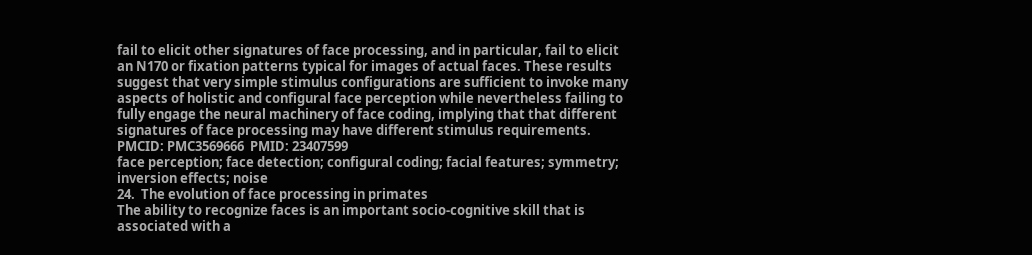fail to elicit other signatures of face processing, and in particular, fail to elicit an N170 or fixation patterns typical for images of actual faces. These results suggest that very simple stimulus configurations are sufficient to invoke many aspects of holistic and configural face perception while nevertheless failing to fully engage the neural machinery of face coding, implying that that different signatures of face processing may have different stimulus requirements.
PMCID: PMC3569666  PMID: 23407599
face perception; face detection; configural coding; facial features; symmetry; inversion effects; noise
24.  The evolution of face processing in primates
The ability to recognize faces is an important socio-cognitive skill that is associated with a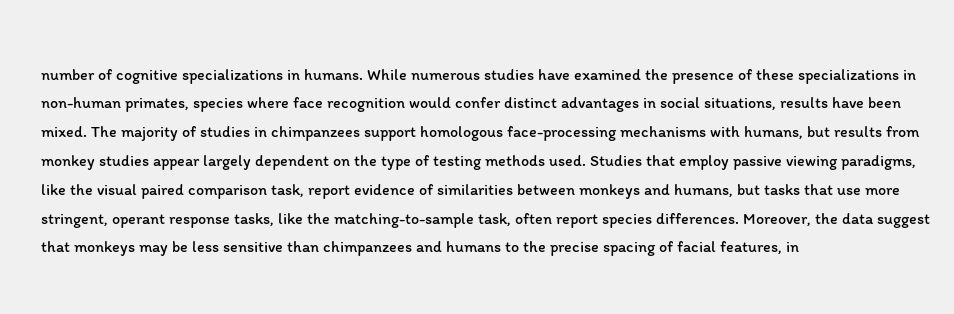number of cognitive specializations in humans. While numerous studies have examined the presence of these specializations in non-human primates, species where face recognition would confer distinct advantages in social situations, results have been mixed. The majority of studies in chimpanzees support homologous face-processing mechanisms with humans, but results from monkey studies appear largely dependent on the type of testing methods used. Studies that employ passive viewing paradigms, like the visual paired comparison task, report evidence of similarities between monkeys and humans, but tasks that use more stringent, operant response tasks, like the matching-to-sample task, often report species differences. Moreover, the data suggest that monkeys may be less sensitive than chimpanzees and humans to the precise spacing of facial features, in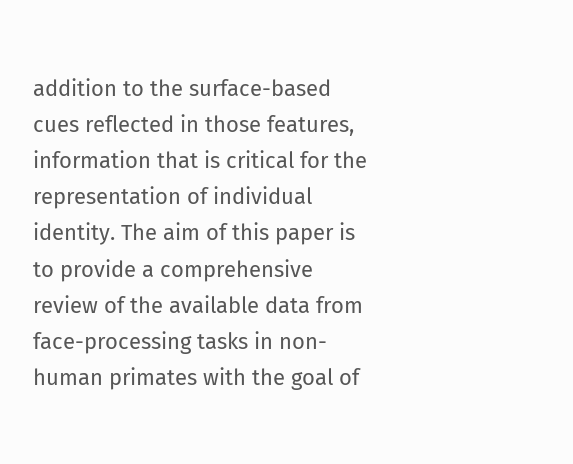addition to the surface-based cues reflected in those features, information that is critical for the representation of individual identity. The aim of this paper is to provide a comprehensive review of the available data from face-processing tasks in non-human primates with the goal of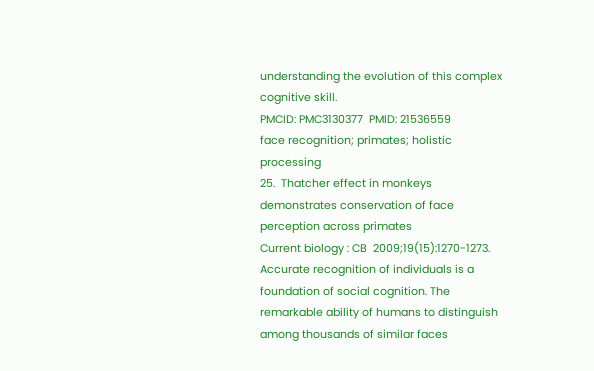understanding the evolution of this complex cognitive skill.
PMCID: PMC3130377  PMID: 21536559
face recognition; primates; holistic processing
25.  Thatcher effect in monkeys demonstrates conservation of face perception across primates
Current biology : CB  2009;19(15):1270-1273.
Accurate recognition of individuals is a foundation of social cognition. The remarkable ability of humans to distinguish among thousands of similar faces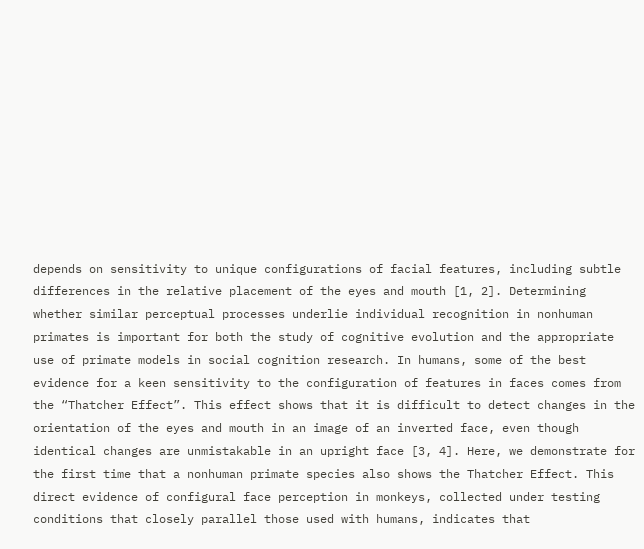depends on sensitivity to unique configurations of facial features, including subtle differences in the relative placement of the eyes and mouth [1, 2]. Determining whether similar perceptual processes underlie individual recognition in nonhuman primates is important for both the study of cognitive evolution and the appropriate use of primate models in social cognition research. In humans, some of the best evidence for a keen sensitivity to the configuration of features in faces comes from the “Thatcher Effect”. This effect shows that it is difficult to detect changes in the orientation of the eyes and mouth in an image of an inverted face, even though identical changes are unmistakable in an upright face [3, 4]. Here, we demonstrate for the first time that a nonhuman primate species also shows the Thatcher Effect. This direct evidence of configural face perception in monkeys, collected under testing conditions that closely parallel those used with humans, indicates that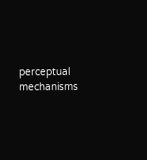perceptual mechanisms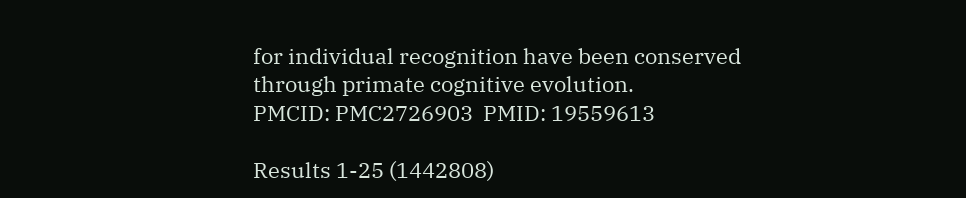for individual recognition have been conserved through primate cognitive evolution.
PMCID: PMC2726903  PMID: 19559613

Results 1-25 (1442808)